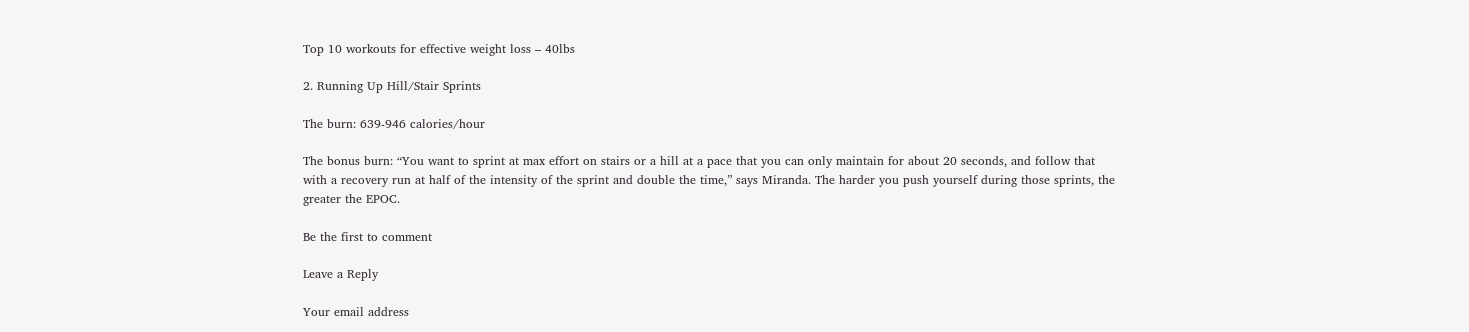Top 10 workouts for effective weight loss – 40lbs

2. Running Up Hill/Stair Sprints

The burn: 639-946 calories/hour

The bonus burn: “You want to sprint at max effort on stairs or a hill at a pace that you can only maintain for about 20 seconds, and follow that with a recovery run at half of the intensity of the sprint and double the time,” says Miranda. The harder you push yourself during those sprints, the greater the EPOC.

Be the first to comment

Leave a Reply

Your email address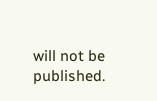will not be published.